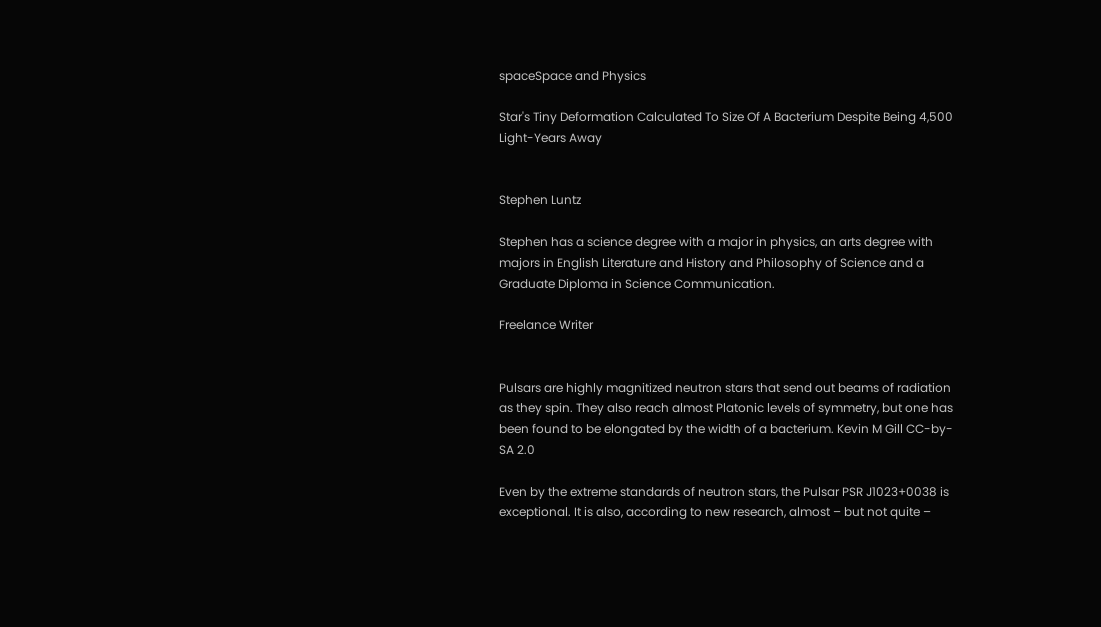spaceSpace and Physics

Star's Tiny Deformation Calculated To Size Of A Bacterium Despite Being 4,500 Light-Years Away


Stephen Luntz

Stephen has a science degree with a major in physics, an arts degree with majors in English Literature and History and Philosophy of Science and a Graduate Diploma in Science Communication.

Freelance Writer


Pulsars are highly magnitized neutron stars that send out beams of radiation as they spin. They also reach almost Platonic levels of symmetry, but one has been found to be elongated by the width of a bacterium. Kevin M Gill CC-by-SA 2.0

Even by the extreme standards of neutron stars, the Pulsar PSR J1023+0038 is exceptional. It is also, according to new research, almost – but not quite –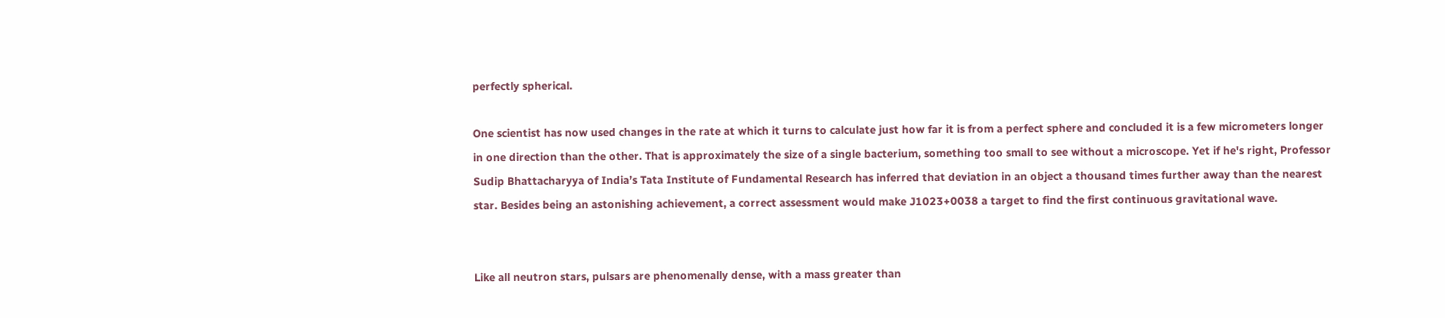perfectly spherical.

One scientist has now used changes in the rate at which it turns to calculate just how far it is from a perfect sphere and concluded it is a few micrometers longer in one direction than the other. That is approximately the size of a single bacterium, something too small to see without a microscope. Yet if he's right, Professor Sudip Bhattacharyya of India’s Tata Institute of Fundamental Research has inferred that deviation in an object a thousand times further away than the nearest star. Besides being an astonishing achievement, a correct assessment would make J1023+0038 a target to find the first continuous gravitational wave.


Like all neutron stars, pulsars are phenomenally dense, with a mass greater than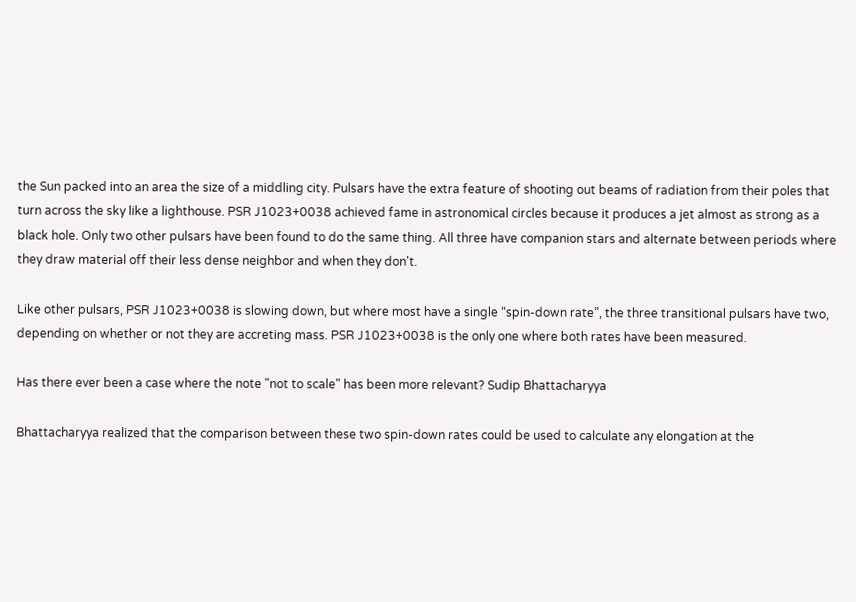the Sun packed into an area the size of a middling city. Pulsars have the extra feature of shooting out beams of radiation from their poles that turn across the sky like a lighthouse. PSR J1023+0038 achieved fame in astronomical circles because it produces a jet almost as strong as a black hole. Only two other pulsars have been found to do the same thing. All three have companion stars and alternate between periods where they draw material off their less dense neighbor and when they don't.

Like other pulsars, PSR J1023+0038 is slowing down, but where most have a single “spin-down rate”, the three transitional pulsars have two, depending on whether or not they are accreting mass. PSR J1023+0038 is the only one where both rates have been measured.

Has there ever been a case where the note "not to scale" has been more relevant? Sudip Bhattacharyya

Bhattacharyya realized that the comparison between these two spin-down rates could be used to calculate any elongation at the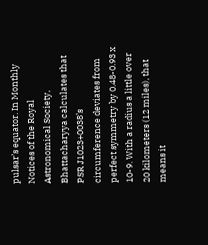pulsar’s equator. In Monthly Notices of the Royal Astronomical Society, Bhattacharyya calculates that PSR J1023+0038’s circumference deviates from perfect symmetry by 0.48-0.93 x 10-9. With a radius a little over 20 kilometers (12 miles), that means it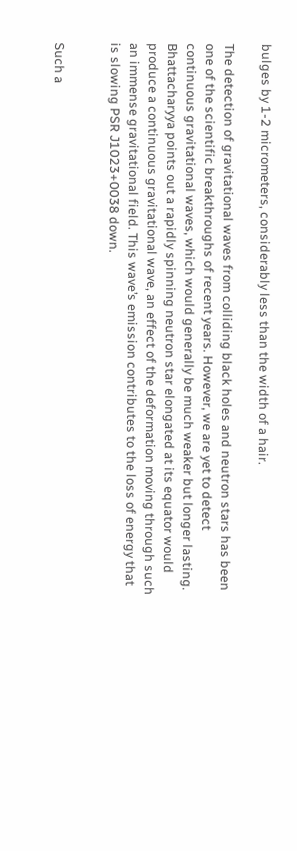bulges by 1-2 micrometers, considerably less than the width of a hair.

The detection of gravitational waves from colliding black holes and neutron stars has been one of the scientific breakthroughs of recent years. However, we are yet to detect continuous gravitational waves, which would generally be much weaker but longer lasting. Bhattacharyya points out a rapidly spinning neutron star elongated at its equator would produce a continuous gravitational wave, an effect of the deformation moving through such an immense gravitational field. This wave’s emission contributes to the loss of energy that is slowing PSR J1023+0038 down.


Such a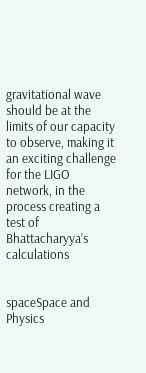gravitational wave should be at the limits of our capacity to observe, making it an exciting challenge for the LIGO network, in the process creating a test of Bhattacharyya’s calculations


spaceSpace and Physics